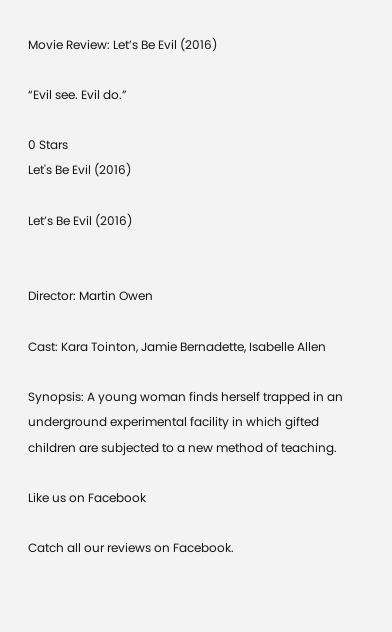Movie Review: Let’s Be Evil (2016)

“Evil see. Evil do.”

0 Stars
Let's Be Evil (2016)

Let’s Be Evil (2016)


Director: Martin Owen

Cast: Kara Tointon, Jamie Bernadette, Isabelle Allen

Synopsis: A young woman finds herself trapped in an underground experimental facility in which gifted children are subjected to a new method of teaching.

Like us on Facebook

Catch all our reviews on Facebook.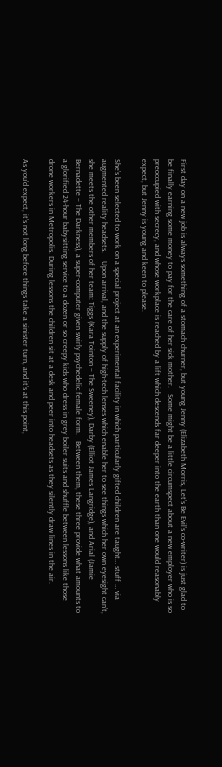First day on a new job is always something of a stomach churner, but young Jenny (Elizabeth Morris, Let’s Be Evil’s co-writer) is just glad to be finally earning some money to pay for the care of her sick mother.   Some might be a little circumspect about a new employer who is so preoccupied with secrecy, and whose workplace is reached by a lift which descends far deeper into the earth than one would reasonably expect, but Jenny is young and keen to please.

She’s been selected to work on a special project at an experimental facility in which particularly gifted children are taught… stuff … via augmented reality headsets.    Upon arrival, and the supply of high-tech lenses which enable her to see things which her own eyesight can’t, she meets the other members of her team: Tiggs (Kara Tointon – The Sweeney), Darby (Elliot James Langridge), and Arial (Jamie Bernadette – The Darkness), a super-computer given swirly psychedelic female form.   Between them, these three provide what amounts to a glorified 24-hour babysitting service to a dozen or so creepy kids who dress in grey boiler suits and shuffle between lessons like those drone workers in Metropolis. During lessons the children sit at a desk and peer into headsets as they silently draw lines in the air.

As you’d expect, it’s not long before things take a sinister turn, and it’s at this point,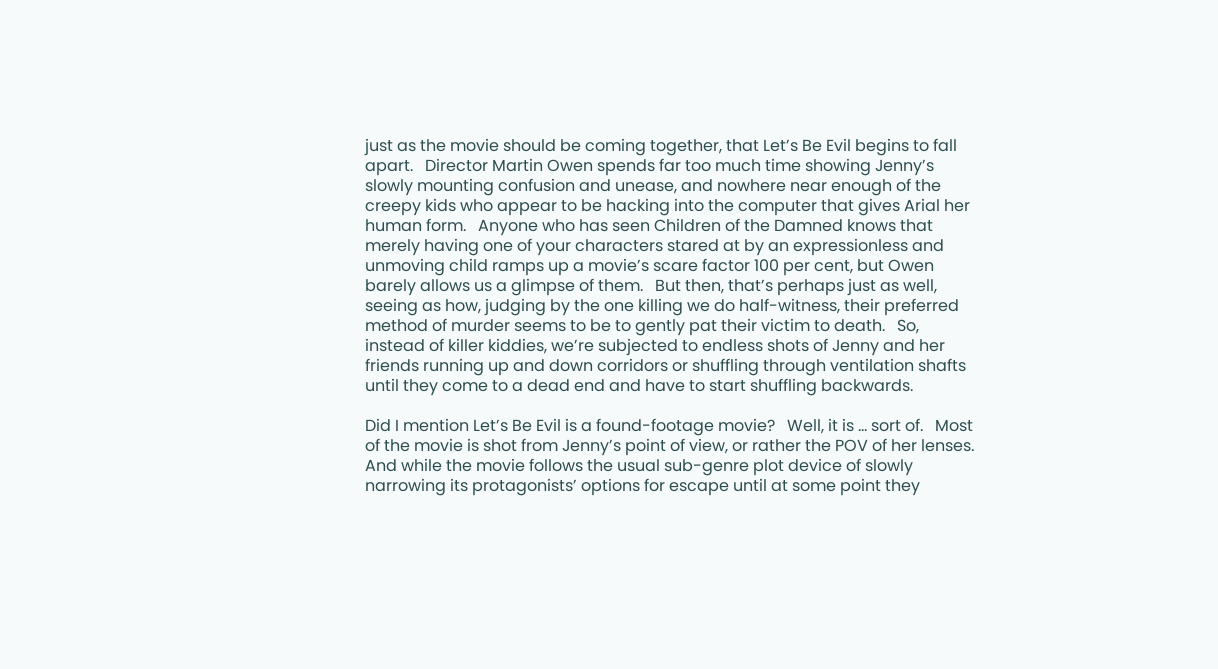just as the movie should be coming together, that Let’s Be Evil begins to fall apart.   Director Martin Owen spends far too much time showing Jenny’s slowly mounting confusion and unease, and nowhere near enough of the creepy kids who appear to be hacking into the computer that gives Arial her human form.   Anyone who has seen Children of the Damned knows that merely having one of your characters stared at by an expressionless and unmoving child ramps up a movie’s scare factor 100 per cent, but Owen barely allows us a glimpse of them.   But then, that’s perhaps just as well, seeing as how, judging by the one killing we do half-witness, their preferred method of murder seems to be to gently pat their victim to death.   So, instead of killer kiddies, we’re subjected to endless shots of Jenny and her friends running up and down corridors or shuffling through ventilation shafts until they come to a dead end and have to start shuffling backwards.

Did I mention Let’s Be Evil is a found-footage movie?   Well, it is … sort of.   Most of the movie is shot from Jenny’s point of view, or rather the POV of her lenses.   And while the movie follows the usual sub-genre plot device of slowly narrowing its protagonists’ options for escape until at some point they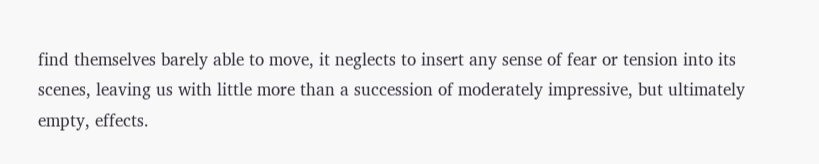find themselves barely able to move, it neglects to insert any sense of fear or tension into its scenes, leaving us with little more than a succession of moderately impressive, but ultimately empty, effects.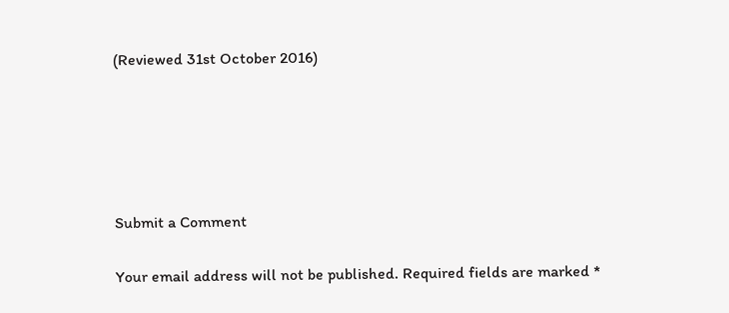(Reviewed 31st October 2016)





Submit a Comment

Your email address will not be published. Required fields are marked *